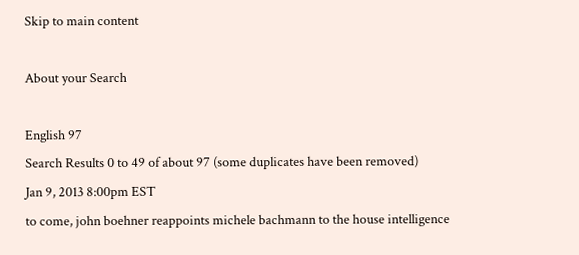Skip to main content

About your Search

English 97
Search Results 0 to 49 of about 97 (some duplicates have been removed)
Jan 9, 2013 8:00pm EST
to come, john boehner reappoints michele bachmann to the house intelligence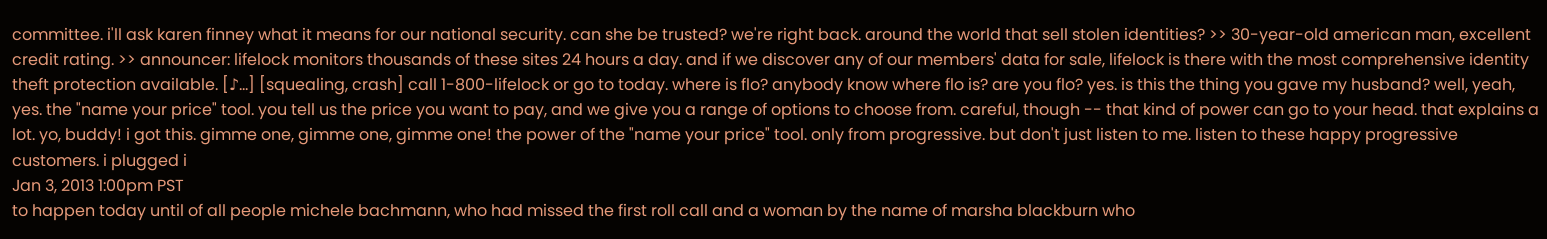committee. i'll ask karen finney what it means for our national security. can she be trusted? we're right back. around the world that sell stolen identities? >> 30-year-old american man, excellent credit rating. >> announcer: lifelock monitors thousands of these sites 24 hours a day. and if we discover any of our members' data for sale, lifelock is there with the most comprehensive identity theft protection available. [♪...] [squealing, crash] call 1-800-lifelock or go to today. where is flo? anybody know where flo is? are you flo? yes. is this the thing you gave my husband? well, yeah, yes. the "name your price" tool. you tell us the price you want to pay, and we give you a range of options to choose from. careful, though -- that kind of power can go to your head. that explains a lot. yo, buddy! i got this. gimme one, gimme one, gimme one! the power of the "name your price" tool. only from progressive. but don't just listen to me. listen to these happy progressive customers. i plugged i
Jan 3, 2013 1:00pm PST
to happen today until of all people michele bachmann, who had missed the first roll call and a woman by the name of marsha blackburn who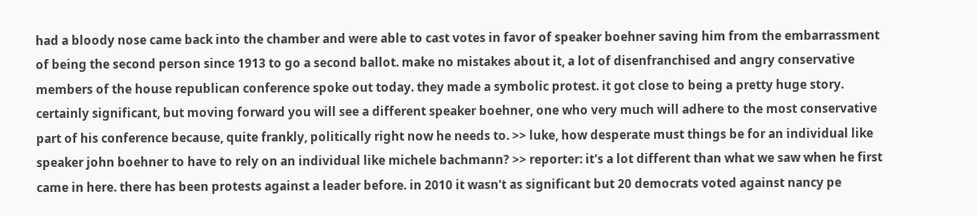had a bloody nose came back into the chamber and were able to cast votes in favor of speaker boehner saving him from the embarrassment of being the second person since 1913 to go a second ballot. make no mistakes about it, a lot of disenfranchised and angry conservative members of the house republican conference spoke out today. they made a symbolic protest. it got close to being a pretty huge story. certainly significant, but moving forward you will see a different speaker boehner, one who very much will adhere to the most conservative part of his conference because, quite frankly, politically right now he needs to. >> luke, how desperate must things be for an individual like speaker john boehner to have to rely on an individual like michele bachmann? >> reporter: it's a lot different than what we saw when he first came in here. there has been protests against a leader before. in 2010 it wasn't as significant but 20 democrats voted against nancy pe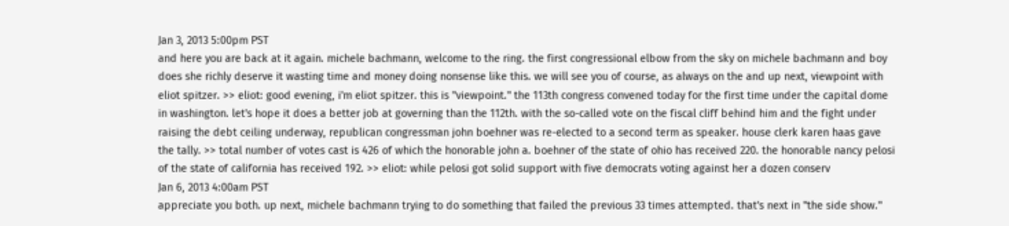Jan 3, 2013 5:00pm PST
and here you are back at it again. michele bachmann, welcome to the ring. the first congressional elbow from the sky on michele bachmann and boy does she richly deserve it wasting time and money doing nonsense like this. we will see you of course, as always on the and up next, viewpoint with eliot spitzer. >> eliot: good evening, i'm eliot spitzer. this is "viewpoint." the 113th congress convened today for the first time under the capital dome in washington. let's hope it does a better job at governing than the 112th. with the so-called vote on the fiscal cliff behind him and the fight under raising the debt ceiling underway, republican congressman john boehner was re-elected to a second term as speaker. house clerk karen haas gave the tally. >> total number of votes cast is 426 of which the honorable john a. boehner of the state of ohio has received 220. the honorable nancy pelosi of the state of california has received 192. >> eliot: while pelosi got solid support with five democrats voting against her a dozen conserv
Jan 6, 2013 4:00am PST
appreciate you both. up next, michele bachmann trying to do something that failed the previous 33 times attempted. that's next in "the side show."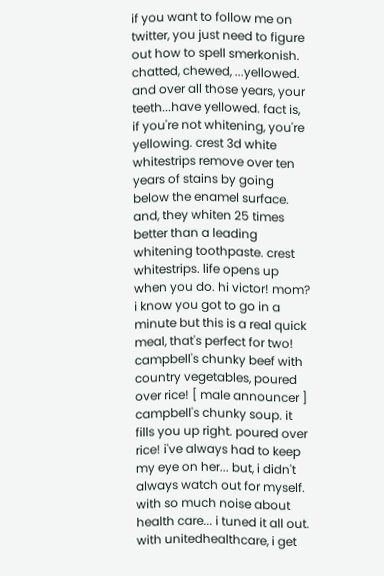if you want to follow me on twitter, you just need to figure out how to spell smerkonish. chatted, chewed, ...yellowed. and over all those years, your teeth...have yellowed. fact is, if you're not whitening, you're yellowing. crest 3d white whitestrips remove over ten years of stains by going below the enamel surface. and, they whiten 25 times better than a leading whitening toothpaste. crest whitestrips. life opens up when you do. hi victor! mom? i know you got to go in a minute but this is a real quick meal, that's perfect for two! campbell's chunky beef with country vegetables, poured over rice! [ male announcer ] campbell's chunky soup. it fills you up right. poured over rice! i've always had to keep my eye on her... but, i didn't always watch out for myself. with so much noise about health care... i tuned it all out. with unitedhealthcare, i get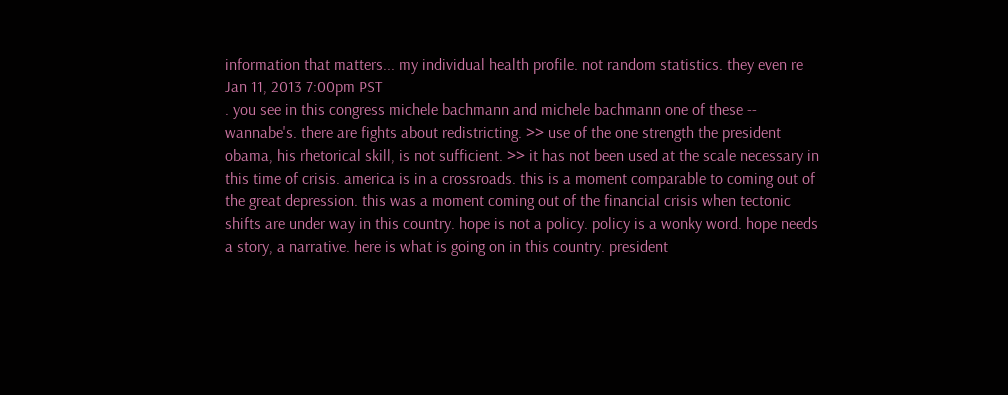information that matters... my individual health profile. not random statistics. they even re
Jan 11, 2013 7:00pm PST
. you see in this congress michele bachmann and michele bachmann one of these -- wannabe's. there are fights about redistricting. >> use of the one strength the president obama, his rhetorical skill, is not sufficient. >> it has not been used at the scale necessary in this time of crisis. america is in a crossroads. this is a moment comparable to coming out of the great depression. this was a moment coming out of the financial crisis when tectonic shifts are under way in this country. hope is not a policy. policy is a wonky word. hope needs a story, a narrative. here is what is going on in this country. president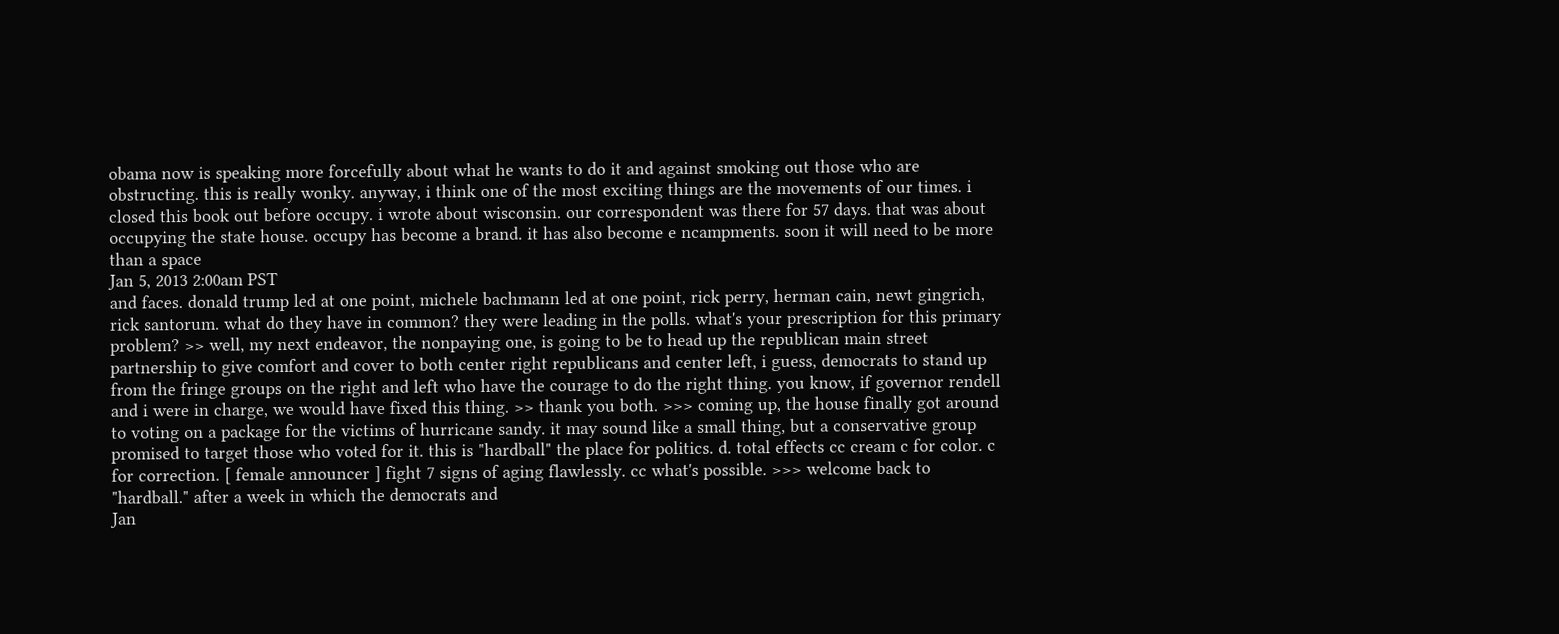obama now is speaking more forcefully about what he wants to do it and against smoking out those who are obstructing. this is really wonky. anyway, i think one of the most exciting things are the movements of our times. i closed this book out before occupy. i wrote about wisconsin. our correspondent was there for 57 days. that was about occupying the state house. occupy has become a brand. it has also become e ncampments. soon it will need to be more than a space
Jan 5, 2013 2:00am PST
and faces. donald trump led at one point, michele bachmann led at one point, rick perry, herman cain, newt gingrich, rick santorum. what do they have in common? they were leading in the polls. what's your prescription for this primary problem? >> well, my next endeavor, the nonpaying one, is going to be to head up the republican main street partnership to give comfort and cover to both center right republicans and center left, i guess, democrats to stand up from the fringe groups on the right and left who have the courage to do the right thing. you know, if governor rendell and i were in charge, we would have fixed this thing. >> thank you both. >>> coming up, the house finally got around to voting on a package for the victims of hurricane sandy. it may sound like a small thing, but a conservative group promised to target those who voted for it. this is "hardball" the place for politics. d. total effects cc cream c for color. c for correction. [ female announcer ] fight 7 signs of aging flawlessly. cc what's possible. >>> welcome back to "hardball." after a week in which the democrats and
Jan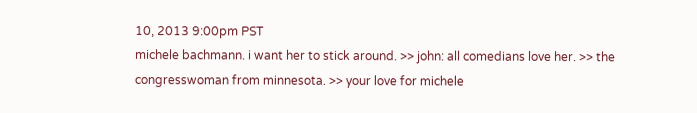10, 2013 9:00pm PST
michele bachmann. i want her to stick around. >> john: all comedians love her. >> the congresswoman from minnesota. >> your love for michele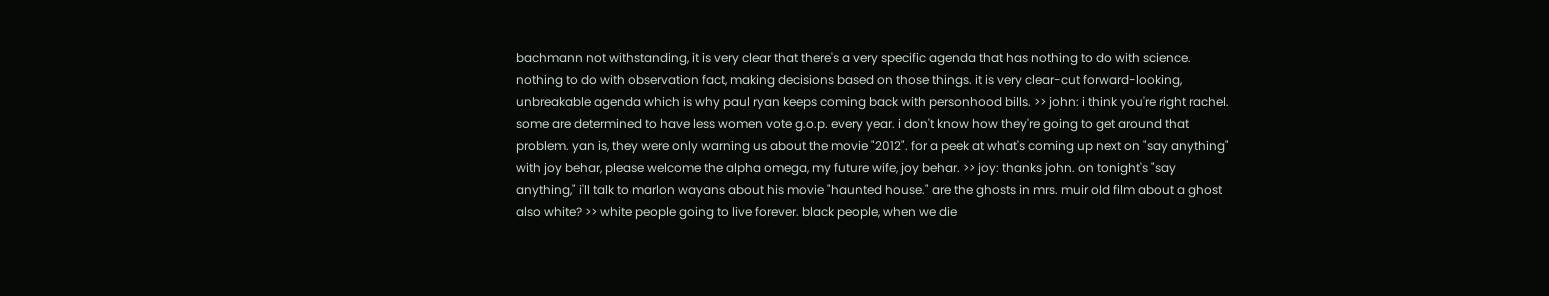bachmann not withstanding, it is very clear that there's a very specific agenda that has nothing to do with science. nothing to do with observation fact, making decisions based on those things. it is very clear-cut forward-looking, unbreakable agenda which is why paul ryan keeps coming back with personhood bills. >> john: i think you're right rachel. some are determined to have less women vote g.o.p. every year. i don't know how they're going to get around that problem. yan is, they were only warning us about the movie "2012". for a peek at what's coming up next on "say anything" with joy behar, please welcome the alpha omega, my future wife, joy behar. >> joy: thanks john. on tonight's "say anything," i'll talk to marlon wayans about his movie "haunted house." are the ghosts in mrs. muir old film about a ghost also white? >> white people going to live forever. black people, when we die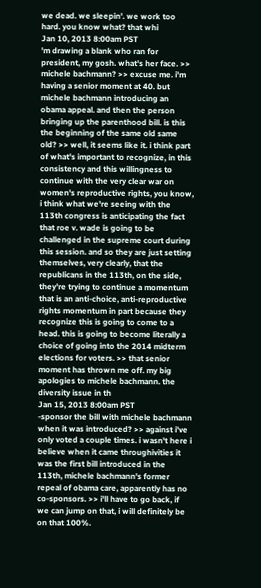we dead. we sleepin'. we work too hard. you know what? that whi
Jan 10, 2013 8:00am PST
'm drawing a blank who ran for president, my gosh. what's her face. >> michele bachmann? >> excuse me. i'm having a senior moment at 40. but michele bachmann introducing an obama appeal. and then the person bringing up the parenthood bill. is this the beginning of the same old same old? >> well, it seems like it. i think part of what's important to recognize, in this consistency and this willingness to continue with the very clear war on women's reproductive rights, you know, i think what we're seeing with the 113th congress is anticipating the fact that roe v. wade is going to be challenged in the supreme court during this session. and so they are just setting themselves, very clearly, that the republicans in the 113th, on the side, they're trying to continue a momentum that is an anti-choice, anti-reproductive rights momentum in part because they recognize this is going to come to a head. this is going to become literally a choice of going into the 2014 midterm elections for voters. >> that senior moment has thrown me off. my big apologies to michele bachmann. the diversity issue in th
Jan 15, 2013 8:00am PST
-sponsor the bill with michele bachmann when it was introduced? >> against i've only voted a couple times. i wasn't here i believe when it came throughivities it was the first bill introduced in the 113th, michele bachmann's former repeal of obama care, apparently has no co-sponsors. >> i'll have to go back, if we can jump on that, i will definitely be on that 100%.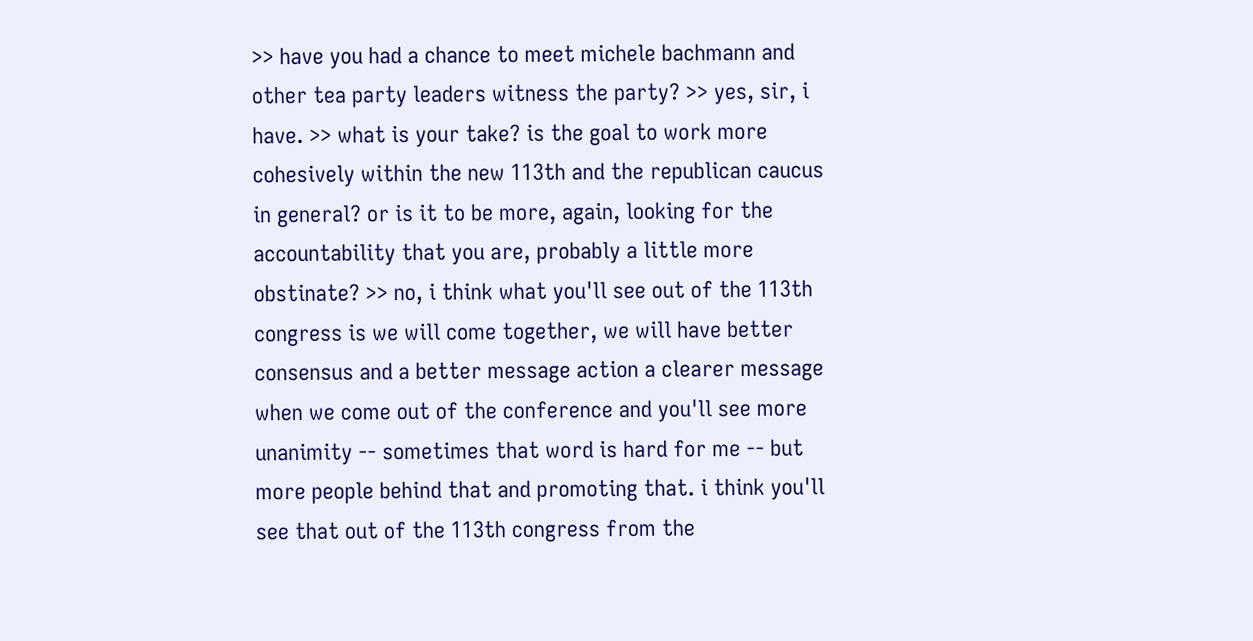>> have you had a chance to meet michele bachmann and other tea party leaders witness the party? >> yes, sir, i have. >> what is your take? is the goal to work more cohesively within the new 113th and the republican caucus in general? or is it to be more, again, looking for the accountability that you are, probably a little more obstinate? >> no, i think what you'll see out of the 113th congress is we will come together, we will have better consensus and a better message action a clearer message when we come out of the conference and you'll see more unanimity -- sometimes that word is hard for me -- but more people behind that and promoting that. i think you'll see that out of the 113th congress from the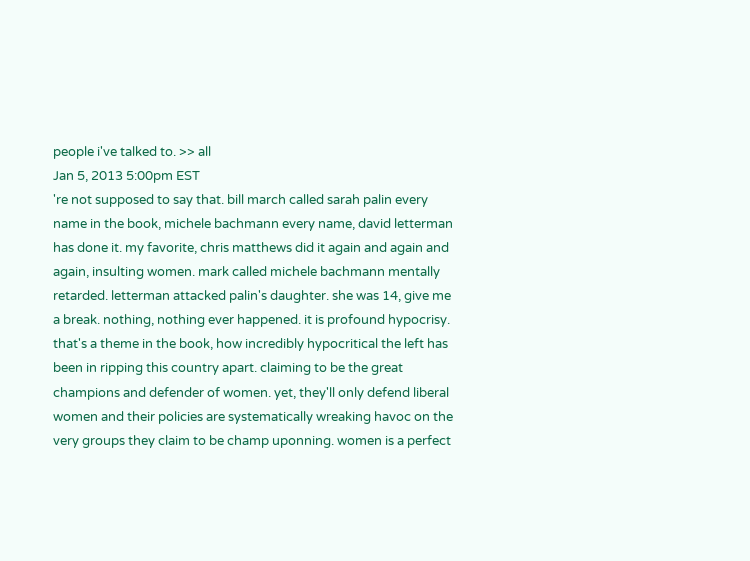people i've talked to. >> all
Jan 5, 2013 5:00pm EST
're not supposed to say that. bill march called sarah palin every name in the book, michele bachmann every name, david letterman has done it. my favorite, chris matthews did it again and again and again, insulting women. mark called michele bachmann mentally retarded. letterman attacked palin's daughter. she was 14, give me a break. nothing, nothing ever happened. it is profound hypocrisy. that's a theme in the book, how incredibly hypocritical the left has been in ripping this country apart. claiming to be the great champions and defender of women. yet, they'll only defend liberal women and their policies are systematically wreaking havoc on the very groups they claim to be champ uponning. women is a perfect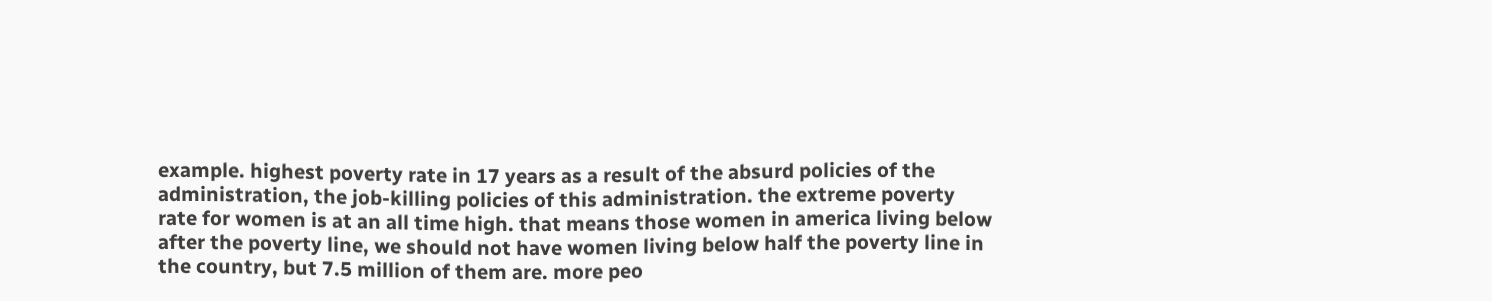example. highest poverty rate in 17 years as a result of the absurd policies of the administration, the job-killing policies of this administration. the extreme poverty rate for women is at an all time high. that means those women in america living below after the poverty line, we should not have women living below half the poverty line in the country, but 7.5 million of them are. more peo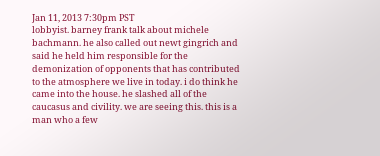Jan 11, 2013 7:30pm PST
lobbyist. barney frank talk about michele bachmann. he also called out newt gingrich and said he held him responsible for the demonization of opponents that has contributed to the atmosphere we live in today. i do think he came into the house. he slashed all of the caucasus and civility. we are seeing this. this is a man who a few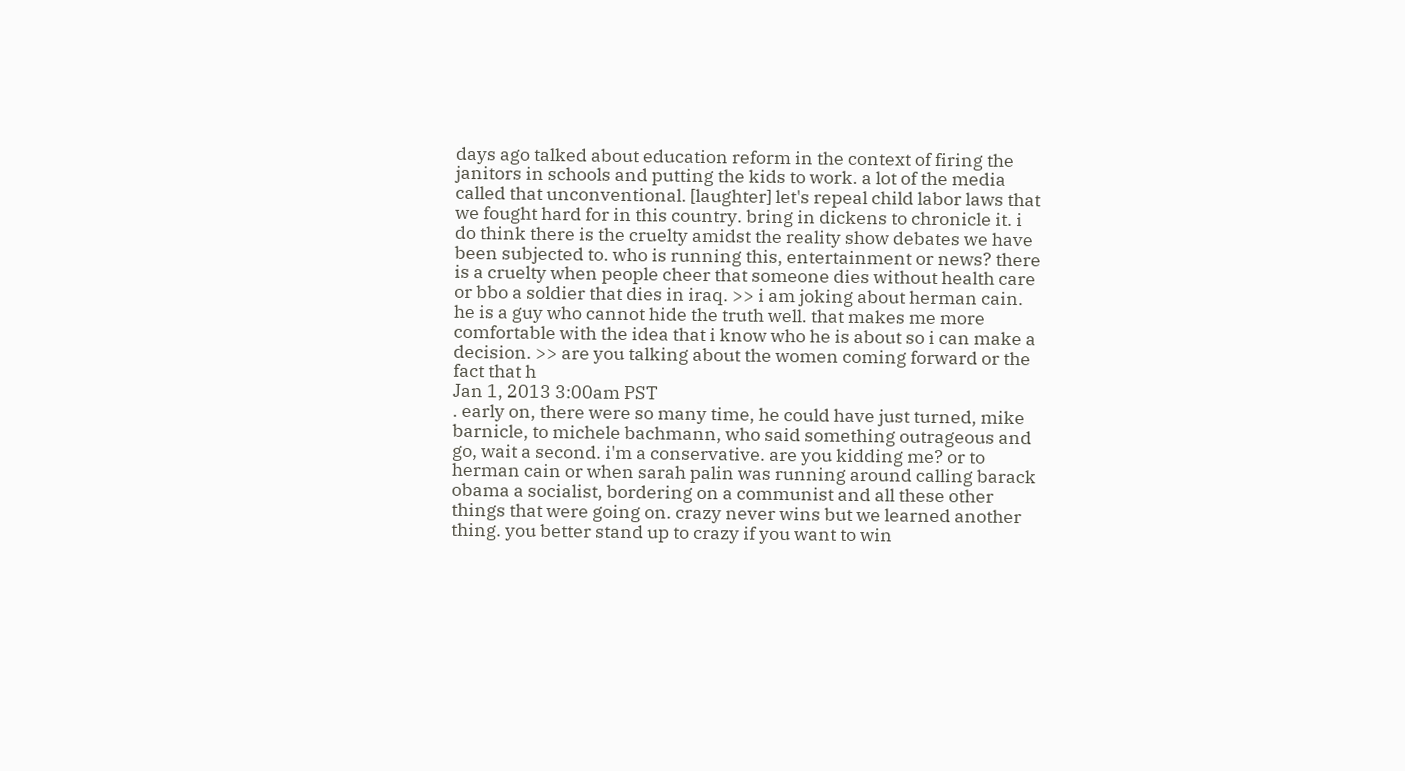days ago talked about education reform in the context of firing the janitors in schools and putting the kids to work. a lot of the media called that unconventional. [laughter] let's repeal child labor laws that we fought hard for in this country. bring in dickens to chronicle it. i do think there is the cruelty amidst the reality show debates we have been subjected to. who is running this, entertainment or news? there is a cruelty when people cheer that someone dies without health care or bbo a soldier that dies in iraq. >> i am joking about herman cain. he is a guy who cannot hide the truth well. that makes me more comfortable with the idea that i know who he is about so i can make a decision. >> are you talking about the women coming forward or the fact that h
Jan 1, 2013 3:00am PST
. early on, there were so many time, he could have just turned, mike barnicle, to michele bachmann, who said something outrageous and go, wait a second. i'm a conservative. are you kidding me? or to herman cain or when sarah palin was running around calling barack obama a socialist, bordering on a communist and all these other things that were going on. crazy never wins but we learned another thing. you better stand up to crazy if you want to win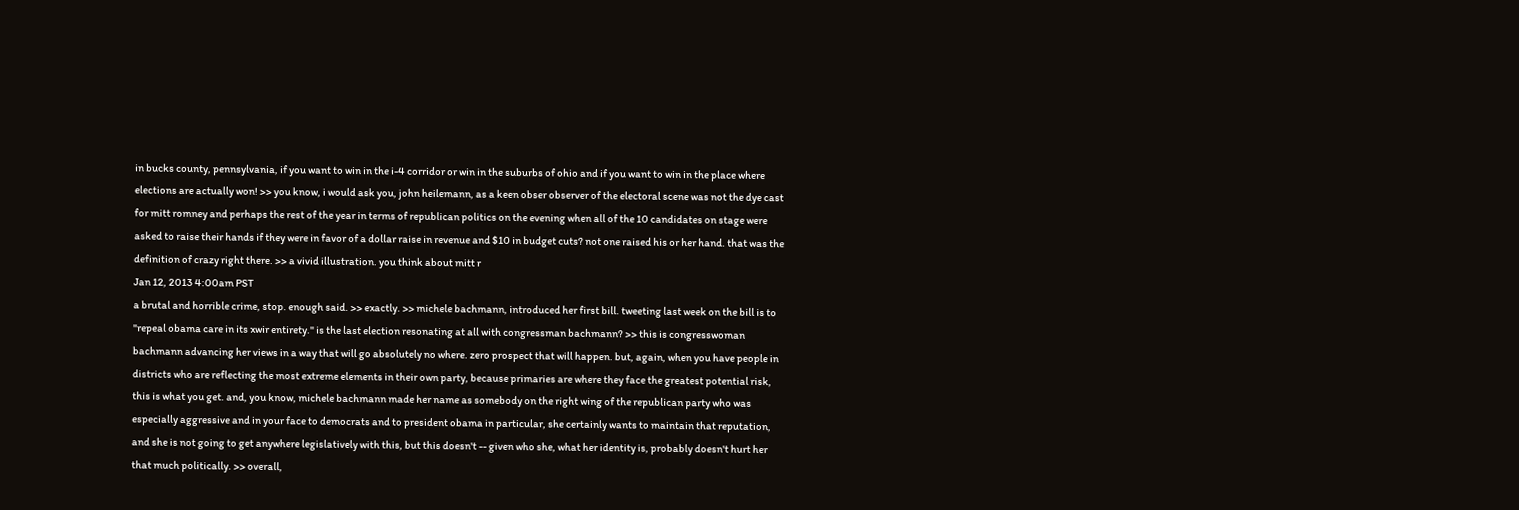in bucks county, pennsylvania, if you want to win in the i-4 corridor or win in the suburbs of ohio and if you want to win in the place where elections are actually won! >> you know, i would ask you, john heilemann, as a keen obser observer of the electoral scene was not the dye cast for mitt romney and perhaps the rest of the year in terms of republican politics on the evening when all of the 10 candidates on stage were asked to raise their hands if they were in favor of a dollar raise in revenue and $10 in budget cuts? not one raised his or her hand. that was the definition of crazy right there. >> a vivid illustration. you think about mitt r
Jan 12, 2013 4:00am PST
a brutal and horrible crime, stop. enough said. >> exactly. >> michele bachmann, introduced her first bill. tweeting last week on the bill is to "repeal obama care in its xwir entirety." is the last election resonating at all with congressman bachmann? >> this is congresswoman bachmann advancing her views in a way that will go absolutely no where. zero prospect that will happen. but, again, when you have people in districts who are reflecting the most extreme elements in their own party, because primaries are where they face the greatest potential risk, this is what you get. and, you know, michele bachmann made her name as somebody on the right wing of the republican party who was especially aggressive and in your face to democrats and to president obama in particular, she certainly wants to maintain that reputation, and she is not going to get anywhere legislatively with this, but this doesn't -- given who she, what her identity is, probably doesn't hurt her that much politically. >> overall,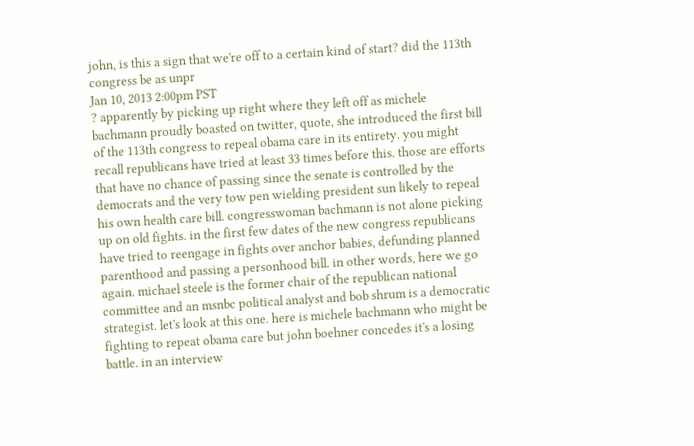john, is this a sign that we're off to a certain kind of start? did the 113th congress be as unpr
Jan 10, 2013 2:00pm PST
? apparently by picking up right where they left off as michele bachmann proudly boasted on twitter, quote, she introduced the first bill of the 113th congress to repeal obama care in its entirety. you might recall republicans have tried at least 33 times before this. those are efforts that have no chance of passing since the senate is controlled by the democrats and the very tow pen wielding president sun likely to repeal his own health care bill. congresswoman bachmann is not alone picking up on old fights. in the first few dates of the new congress republicans have tried to reengage in fights over anchor babies, defunding planned parenthood and passing a personhood bill. in other words, here we go again. michael steele is the former chair of the republican national committee and an msnbc political analyst and bob shrum is a democratic strategist. let's look at this one. here is michele bachmann who might be fighting to repeat obama care but john boehner concedes it's a losing battle. in an interview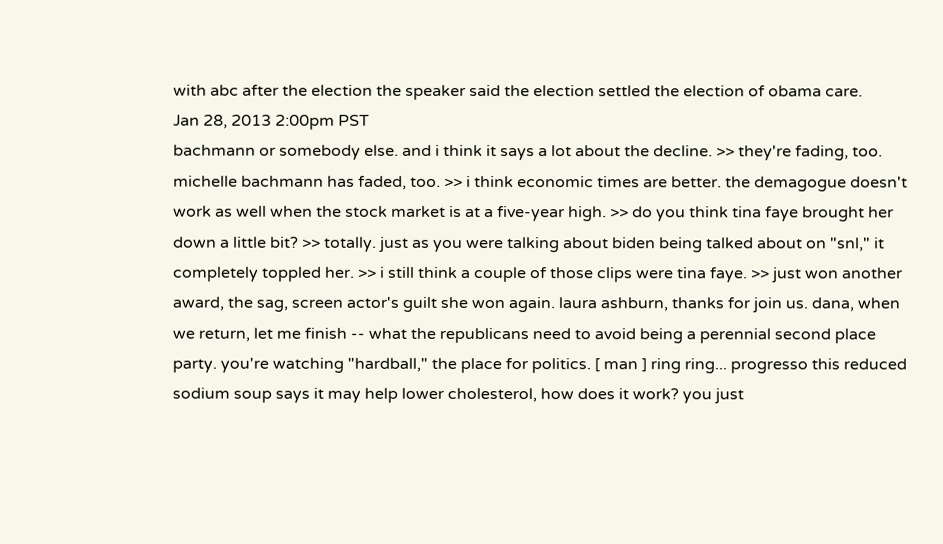with abc after the election the speaker said the election settled the election of obama care.
Jan 28, 2013 2:00pm PST
bachmann or somebody else. and i think it says a lot about the decline. >> they're fading, too. michelle bachmann has faded, too. >> i think economic times are better. the demagogue doesn't work as well when the stock market is at a five-year high. >> do you think tina faye brought her down a little bit? >> totally. just as you were talking about biden being talked about on "snl," it completely toppled her. >> i still think a couple of those clips were tina faye. >> just won another award, the sag, screen actor's guilt she won again. laura ashburn, thanks for join us. dana, when we return, let me finish -- what the republicans need to avoid being a perennial second place party. you're watching "hardball," the place for politics. [ man ] ring ring... progresso this reduced sodium soup says it may help lower cholesterol, how does it work? you just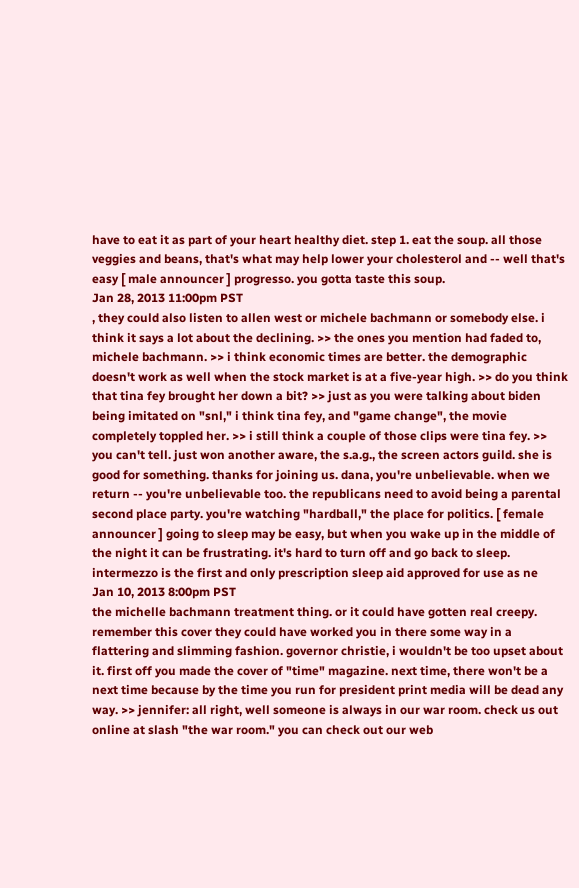have to eat it as part of your heart healthy diet. step 1. eat the soup. all those veggies and beans, that's what may help lower your cholesterol and -- well that's easy [ male announcer ] progresso. you gotta taste this soup.
Jan 28, 2013 11:00pm PST
, they could also listen to allen west or michele bachmann or somebody else. i think it says a lot about the declining. >> the ones you mention had faded to, michele bachmann. >> i think economic times are better. the demographic doesn't work as well when the stock market is at a five-year high. >> do you think that tina fey brought her down a bit? >> just as you were talking about biden being imitated on "snl," i think tina fey, and "game change", the movie completely toppled her. >> i still think a couple of those clips were tina fey. >> you can't tell. just won another aware, the s.a.g., the screen actors guild. she is good for something. thanks for joining us. dana, you're unbelievable. when we return -- you're unbelievable too. the republicans need to avoid being a parental second place party. you're watching "hardball," the place for politics. [ female announcer ] going to sleep may be easy, but when you wake up in the middle of the night it can be frustrating. it's hard to turn off and go back to sleep. intermezzo is the first and only prescription sleep aid approved for use as ne
Jan 10, 2013 8:00pm PST
the michelle bachmann treatment thing. or it could have gotten real creepy. remember this cover they could have worked you in there some way in a flattering and slimming fashion. governor christie, i wouldn't be too upset about it. first off you made the cover of "time" magazine. next time, there won't be a next time because by the time you run for president print media will be dead any way. >> jennifer: all right, well someone is always in our war room. check us out online at slash "the war room." you can check out our web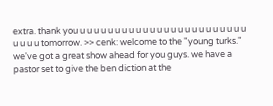extra. thank you u u u u u u u u u u u u u u u u u u u u u u u u u u u u tomorrow. >> cenk: welcome to the "young turks." we've got a great show ahead for you guys. we have a pastor set to give the ben diction at the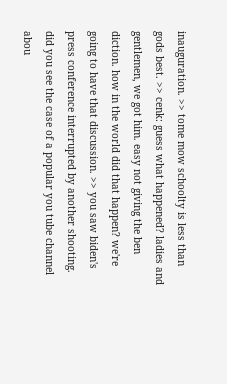inauguration. >> tome mow schoolty is less than gods best. >> cenk: guess what happened? ladies and gentlemen, we got him. easy not giving the ben diction. how in the world did that happen? we're going to have that discussion. >> you saw biden's press conference interrupted by another shooting. did you see the case of a popular you tube channel abou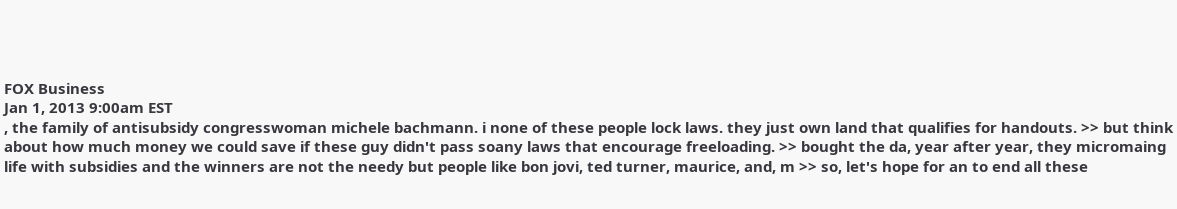FOX Business
Jan 1, 2013 9:00am EST
, the family of antisubsidy congresswoman michele bachmann. i none of these people lock laws. they just own land that qualifies for handouts. >> but think about how much money we could save if these guy didn't pass soany laws that encourage freeloading. >> bought the da, year after year, they micromaing life with subsidies and the winners are not the needy but people like bon jovi, ted turner, maurice, and, m >> so, let's hope for an to end all these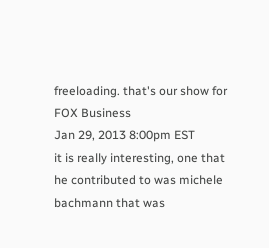freeloading. that's our show for
FOX Business
Jan 29, 2013 8:00pm EST
it is really interesting, one that he contributed to was michele bachmann that was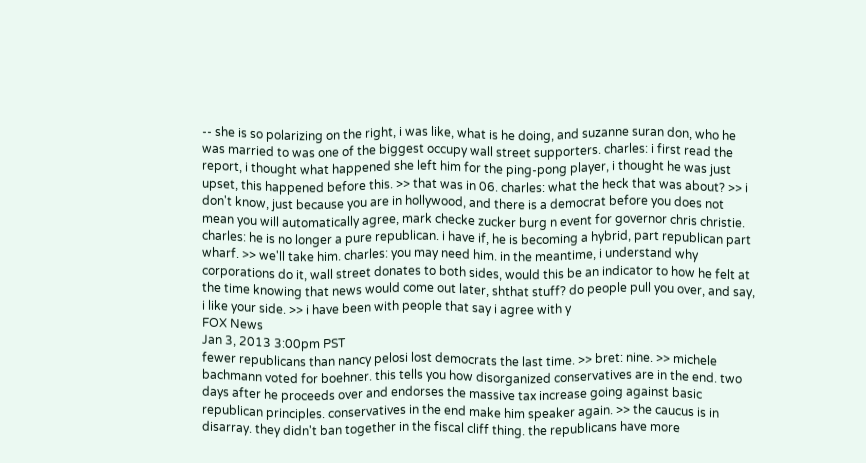-- she is so polarizing on the right, i was like, what is he doing, and suzanne suran don, who he was married to was one of the biggest occupy wall street supporters. charles: i first read the report, i thought what happened she left him for the ping-pong player, i thought he was just upset, this happened before this. >> that was in 06. charles: what the heck that was about? >> i don't know, just because you are in hollywood, and there is a democrat before you does not mean you will automatically agree, mark checke zucker burg n event for governor chris christie. charles: he is no longer a pure republican. i have if, he is becoming a hybrid, part republican part wharf. >> we'll take him. charles: you may need him. in the meantime, i understand why corporations do it, wall street donates to both sides, would this be an indicator to how he felt at the time knowing that news would come out later, shthat stuff? do people pull you over, and say, i like your side. >> i have been with people that say i agree with y
FOX News
Jan 3, 2013 3:00pm PST
fewer republicans than nancy pelosi lost democrats the last time. >> bret: nine. >> michele bachmann voted for boehner. this tells you how disorganized conservatives are in the end. two days after he proceeds over and endorses the massive tax increase going against basic republican principles. conservatives in the end make him speaker again. >> the caucus is in disarray. they didn't ban together in the fiscal cliff thing. the republicans have more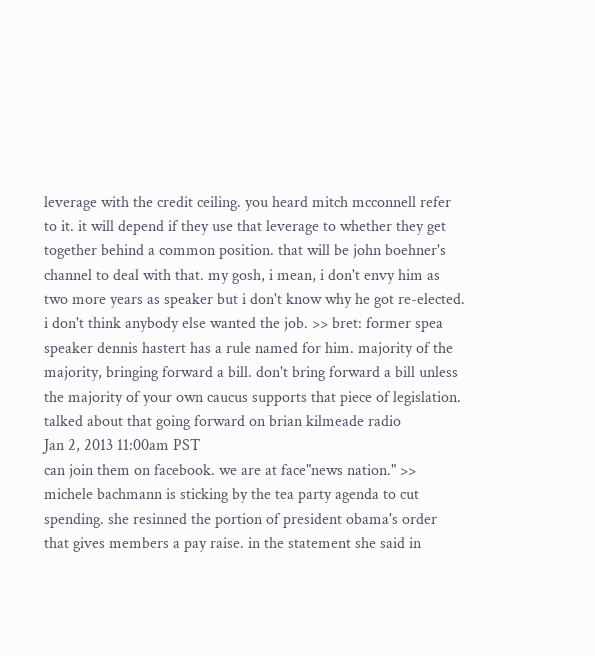leverage with the credit ceiling. you heard mitch mcconnell refer to it. it will depend if they use that leverage to whether they get together behind a common position. that will be john boehner's channel to deal with that. my gosh, i mean, i don't envy him as two more years as speaker but i don't know why he got re-elected. i don't think anybody else wanted the job. >> bret: former spea speaker dennis hastert has a rule named for him. majority of the majority, bringing forward a bill. don't bring forward a bill unless the majority of your own caucus supports that piece of legislation. talked about that going forward on brian kilmeade radio
Jan 2, 2013 11:00am PST
can join them on facebook. we are at face"news nation." >> michele bachmann is sticking by the tea party agenda to cut spending. she resinned the portion of president obama's order that gives members a pay raise. in the statement she said in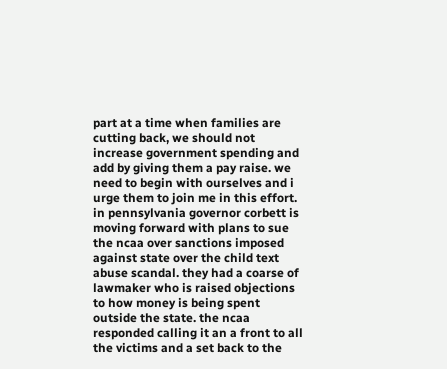part at a time when families are cutting back, we should not increase government spending and add by giving them a pay raise. we need to begin with ourselves and i urge them to join me in this effort. in pennsylvania governor corbett is moving forward with plans to sue the ncaa over sanctions imposed against state over the child text abuse scandal. they had a coarse of lawmaker who is raised objections to how money is being spent outside the state. the ncaa responded calling it an a front to all the victims and a set back to the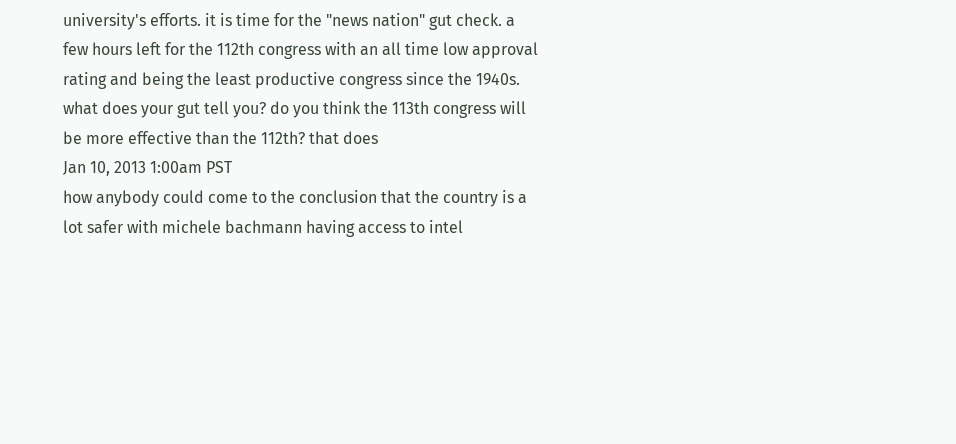university's efforts. it is time for the "news nation" gut check. a few hours left for the 112th congress with an all time low approval rating and being the least productive congress since the 1940s. what does your gut tell you? do you think the 113th congress will be more effective than the 112th? that does
Jan 10, 2013 1:00am PST
how anybody could come to the conclusion that the country is a lot safer with michele bachmann having access to intel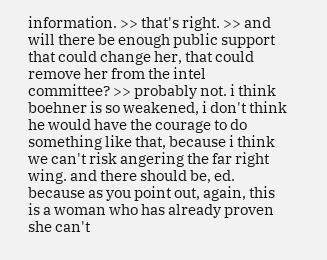information. >> that's right. >> and will there be enough public support that could change her, that could remove her from the intel committee? >> probably not. i think boehner is so weakened, i don't think he would have the courage to do something like that, because i think we can't risk angering the far right wing. and there should be, ed. because as you point out, again, this is a woman who has already proven she can't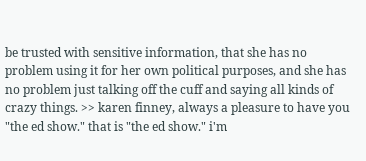be trusted with sensitive information, that she has no problem using it for her own political purposes, and she has no problem just talking off the cuff and saying all kinds of crazy things. >> karen finney, always a pleasure to have you "the ed show." that is "the ed show." i'm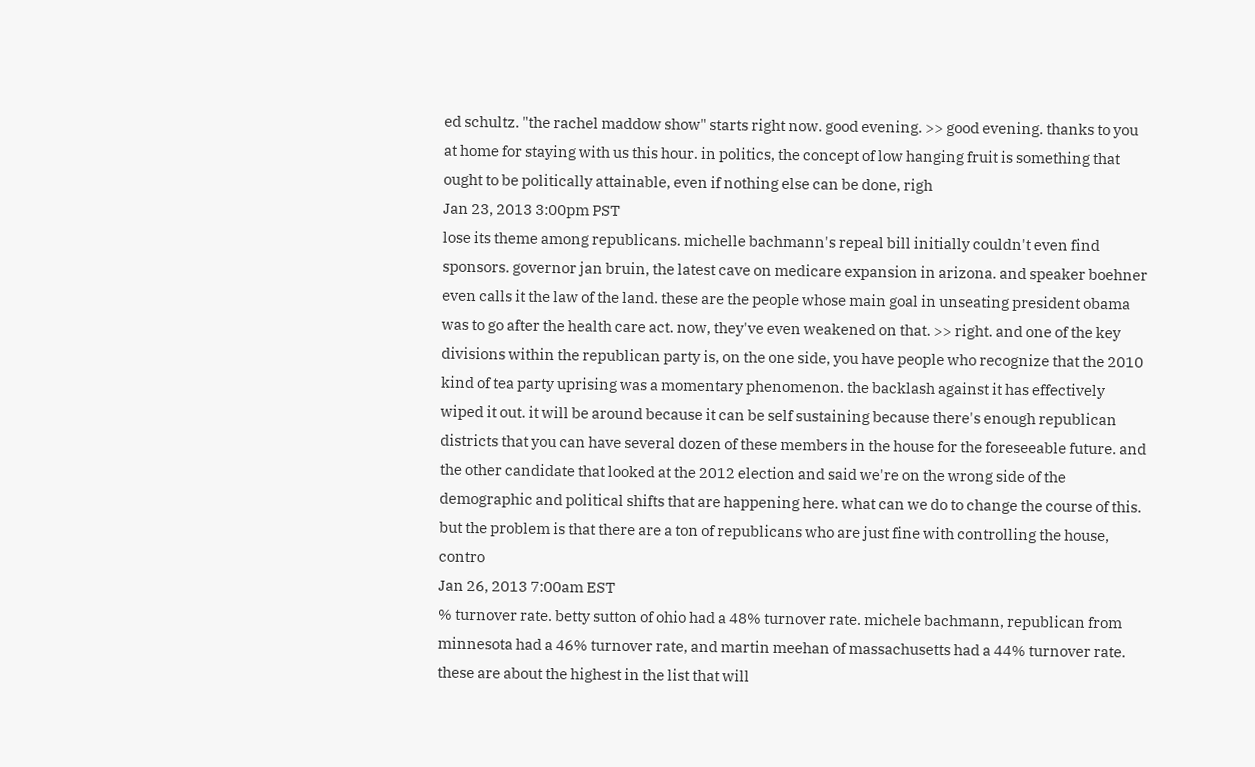ed schultz. "the rachel maddow show" starts right now. good evening. >> good evening. thanks to you at home for staying with us this hour. in politics, the concept of low hanging fruit is something that ought to be politically attainable, even if nothing else can be done, righ
Jan 23, 2013 3:00pm PST
lose its theme among republicans. michelle bachmann's repeal bill initially couldn't even find sponsors. governor jan bruin, the latest cave on medicare expansion in arizona. and speaker boehner even calls it the law of the land. these are the people whose main goal in unseating president obama was to go after the health care act. now, they've even weakened on that. >> right. and one of the key divisions within the republican party is, on the one side, you have people who recognize that the 2010 kind of tea party uprising was a momentary phenomenon. the backlash against it has effectively wiped it out. it will be around because it can be self sustaining because there's enough republican districts that you can have several dozen of these members in the house for the foreseeable future. and the other candidate that looked at the 2012 election and said we're on the wrong side of the demographic and political shifts that are happening here. what can we do to change the course of this. but the problem is that there are a ton of republicans who are just fine with controlling the house, contro
Jan 26, 2013 7:00am EST
% turnover rate. betty sutton of ohio had a 48% turnover rate. michele bachmann, republican from minnesota had a 46% turnover rate, and martin meehan of massachusetts had a 44% turnover rate. these are about the highest in the list that will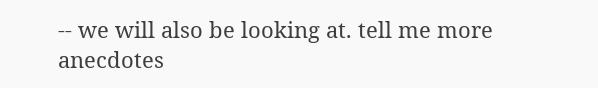-- we will also be looking at. tell me more anecdotes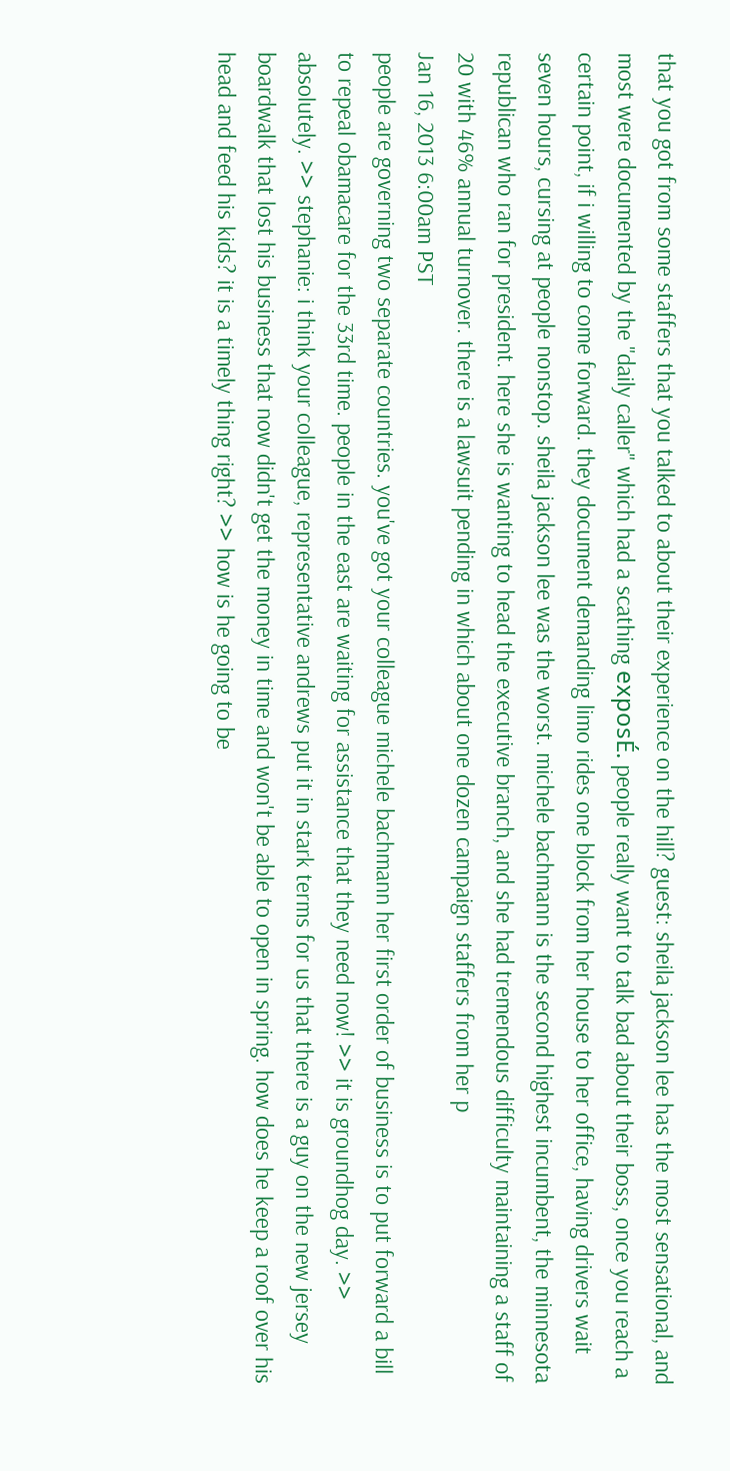that you got from some staffers that you talked to about their experience on the hill? guest: sheila jackson lee has the most sensational, and most were documented by the "daily caller" which had a scathing exposÉ. people really want to talk bad about their boss, once you reach a certain point, if i willing to come forward. they document demanding limo rides one block from her house to her office, having drivers wait seven hours, cursing at people nonstop. sheila jackson lee was the worst. michele bachmann is the second highest incumbent, the minnesota republican who ran for president. here she is wanting to head the executive branch, and she had tremendous difficulty maintaining a staff of 20 with 46% annual turnover. there is a lawsuit pending in which about one dozen campaign staffers from her p
Jan 16, 2013 6:00am PST
people are governing two separate countries. you've got your colleague michele bachmann her first order of business is to put forward a bill to repeal obamacare for the 33rd time. people in the east are waiting for assistance that they need now! >> it is groundhog day. >> absolutely. >> stephanie: i think your colleague, representative andrews put it in stark terms for us that there is a guy on the new jersey boardwalk that lost his business that now didn't get the money in time and won't be able to open in spring. how does he keep a roof over his head and feed his kids? it is a timely thing right? >> how is he going to be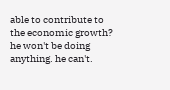able to contribute to the economic growth? he won't be doing anything. he can't.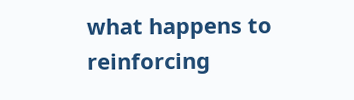what happens to reinforcing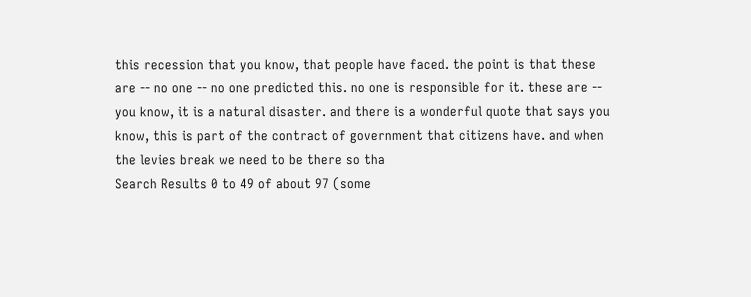this recession that you know, that people have faced. the point is that these are -- no one -- no one predicted this. no one is responsible for it. these are -- you know, it is a natural disaster. and there is a wonderful quote that says you know, this is part of the contract of government that citizens have. and when the levies break we need to be there so tha
Search Results 0 to 49 of about 97 (some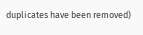duplicates have been removed)